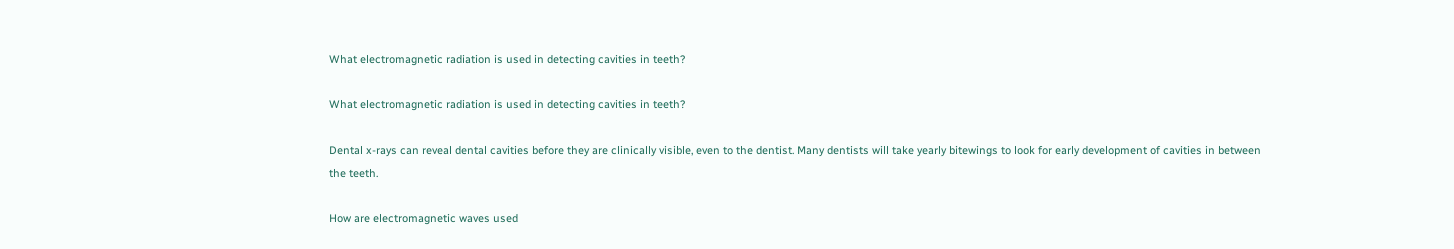What electromagnetic radiation is used in detecting cavities in teeth?

What electromagnetic radiation is used in detecting cavities in teeth?

Dental x-rays can reveal dental cavities before they are clinically visible, even to the dentist. Many dentists will take yearly bitewings to look for early development of cavities in between the teeth.

How are electromagnetic waves used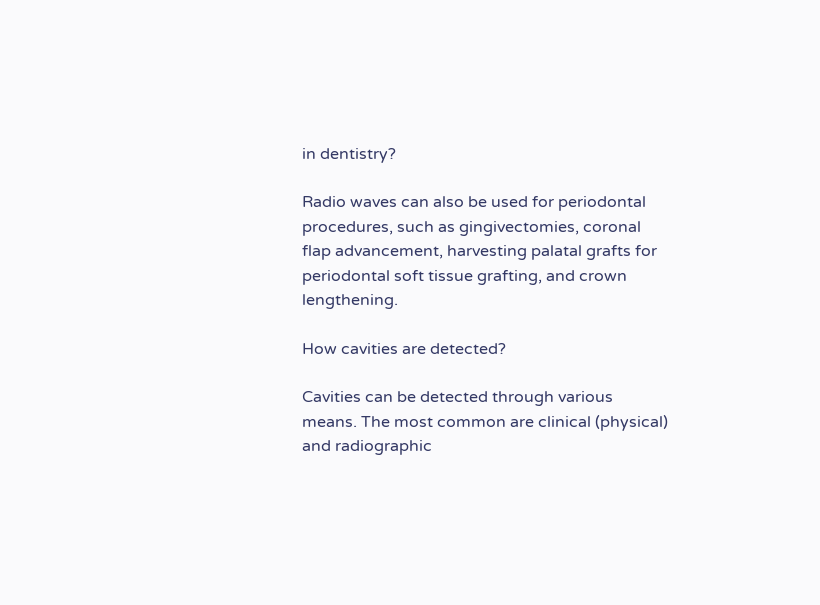in dentistry?

Radio waves can also be used for periodontal procedures, such as gingivectomies, coronal flap advancement, harvesting palatal grafts for periodontal soft tissue grafting, and crown lengthening.

How cavities are detected?

Cavities can be detected through various means. The most common are clinical (physical) and radiographic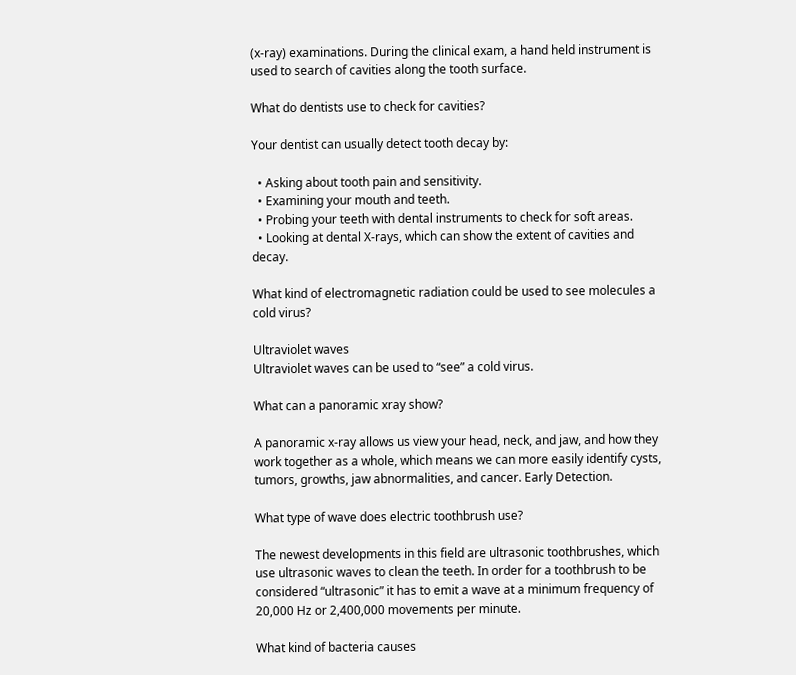(x-ray) examinations. During the clinical exam, a hand held instrument is used to search of cavities along the tooth surface.

What do dentists use to check for cavities?

Your dentist can usually detect tooth decay by:

  • Asking about tooth pain and sensitivity.
  • Examining your mouth and teeth.
  • Probing your teeth with dental instruments to check for soft areas.
  • Looking at dental X-rays, which can show the extent of cavities and decay.

What kind of electromagnetic radiation could be used to see molecules a cold virus?

Ultraviolet waves
Ultraviolet waves can be used to “see” a cold virus.

What can a panoramic xray show?

A panoramic x-ray allows us view your head, neck, and jaw, and how they work together as a whole, which means we can more easily identify cysts, tumors, growths, jaw abnormalities, and cancer. Early Detection.

What type of wave does electric toothbrush use?

The newest developments in this field are ultrasonic toothbrushes, which use ultrasonic waves to clean the teeth. In order for a toothbrush to be considered “ultrasonic” it has to emit a wave at a minimum frequency of 20,000 Hz or 2,400,000 movements per minute.

What kind of bacteria causes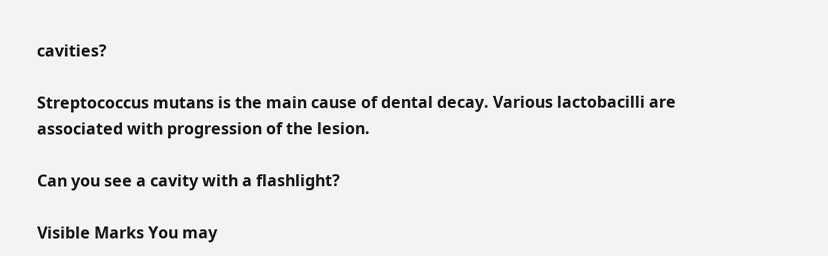cavities?

Streptococcus mutans is the main cause of dental decay. Various lactobacilli are associated with progression of the lesion.

Can you see a cavity with a flashlight?

Visible Marks You may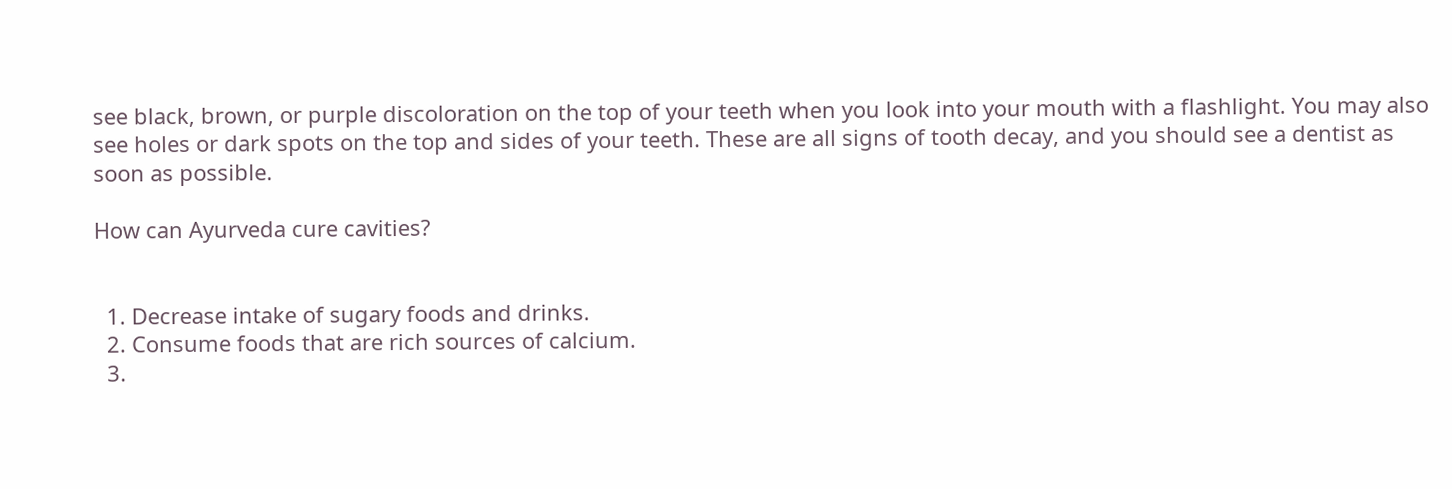see black, brown, or purple discoloration on the top of your teeth when you look into your mouth with a flashlight. You may also see holes or dark spots on the top and sides of your teeth. These are all signs of tooth decay, and you should see a dentist as soon as possible.

How can Ayurveda cure cavities?


  1. Decrease intake of sugary foods and drinks.
  2. Consume foods that are rich sources of calcium.
  3.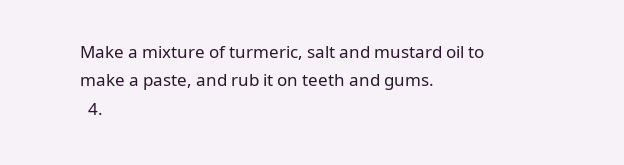Make a mixture of turmeric, salt and mustard oil to make a paste, and rub it on teeth and gums.
  4.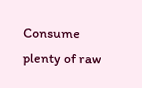Consume plenty of raw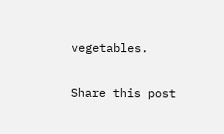vegetables.

Share this post